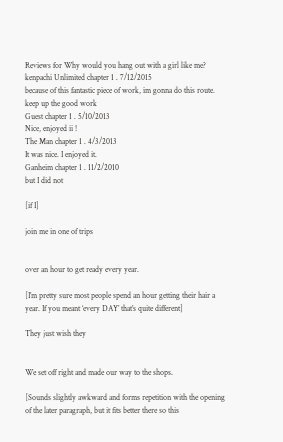Reviews for Why would you hang out with a girl like me?
kenpachi Unlimited chapter 1 . 7/12/2015
because of this fantastic piece of work, im gonna do this route. keep up the good work
Guest chapter 1 . 5/10/2013
Nice, enjoyed ii !
The Man chapter 1 . 4/3/2013
It was nice. I enjoyed it.
Ganheim chapter 1 . 11/2/2010
but I did not

[if I]

join me in one of trips


over an hour to get ready every year.

[I’m pretty sure most people spend an hour getting their hair a year. If you meant ‘every DAY’ that’s quite different]

They just wish they


We set off right and made our way to the shops.

[Sounds slightly awkward and forms repetition with the opening of the later paragraph, but it fits better there so this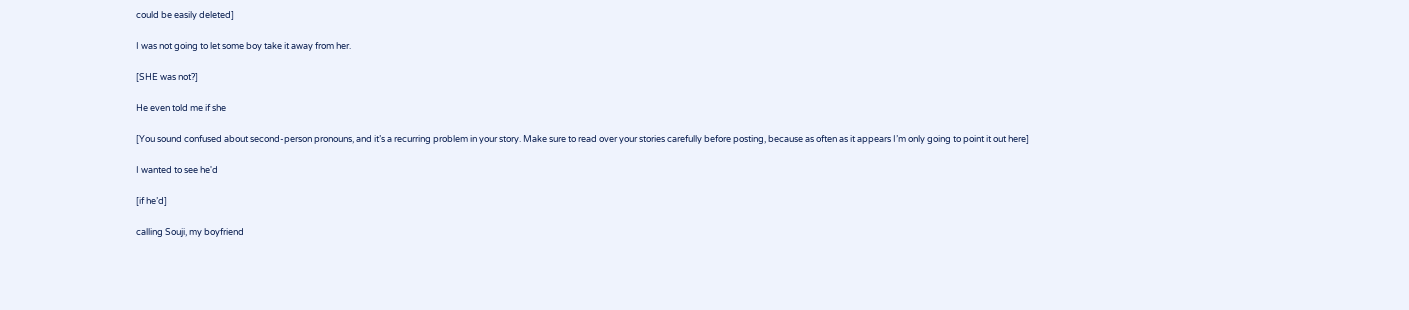could be easily deleted]

I was not going to let some boy take it away from her.

[SHE was not?]

He even told me if she

[You sound confused about second-person pronouns, and it’s a recurring problem in your story. Make sure to read over your stories carefully before posting, because as often as it appears I’m only going to point it out here]

I wanted to see he'd

[if he’d]

calling Souji, my boyfriend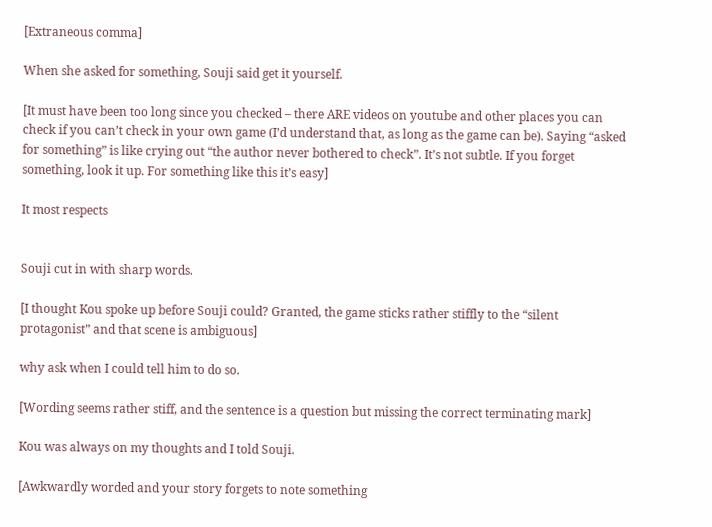[Extraneous comma]

When she asked for something, Souji said get it yourself.

[It must have been too long since you checked – there ARE videos on youtube and other places you can check if you can’t check in your own game (I’d understand that, as long as the game can be). Saying “asked for something” is like crying out “the author never bothered to check”. It’s not subtle. If you forget something, look it up. For something like this it’s easy]

It most respects


Souji cut in with sharp words.

[I thought Kou spoke up before Souji could? Granted, the game sticks rather stiffly to the “silent protagonist” and that scene is ambiguous]

why ask when I could tell him to do so.

[Wording seems rather stiff, and the sentence is a question but missing the correct terminating mark]

Kou was always on my thoughts and I told Souji.

[Awkwardly worded and your story forgets to note something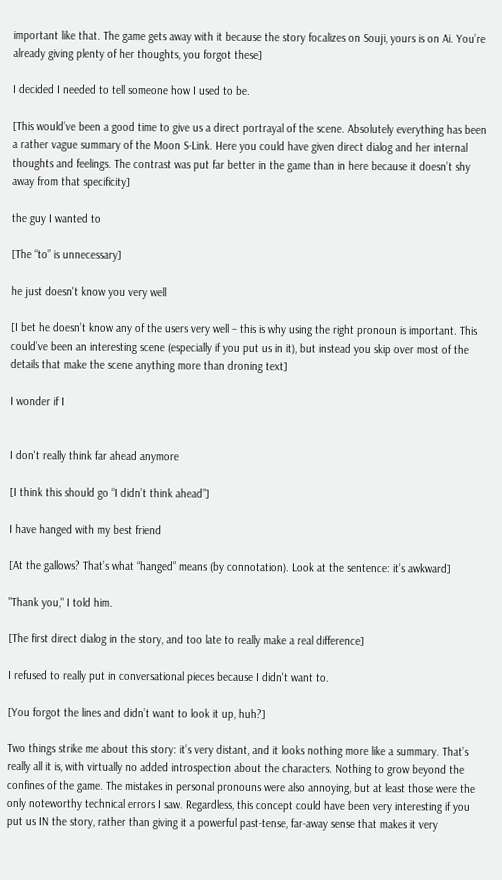important like that. The game gets away with it because the story focalizes on Souji, yours is on Ai. You’re already giving plenty of her thoughts, you forgot these]

I decided I needed to tell someone how I used to be.

[This would’ve been a good time to give us a direct portrayal of the scene. Absolutely everything has been a rather vague summary of the Moon S-Link. Here you could have given direct dialog and her internal thoughts and feelings. The contrast was put far better in the game than in here because it doesn’t shy away from that specificity]

the guy I wanted to

[The “to” is unnecessary]

he just doesn't know you very well

[I bet he doesn’t know any of the users very well – this is why using the right pronoun is important. This could’ve been an interesting scene (especially if you put us in it), but instead you skip over most of the details that make the scene anything more than droning text]

I wonder if I


I don't really think far ahead anymore

[I think this should go “I didn’t think ahead”]

I have hanged with my best friend

[At the gallows? That’s what “hanged” means (by connotation). Look at the sentence: it’s awkward]

"Thank you," I told him.

[The first direct dialog in the story, and too late to really make a real difference]

I refused to really put in conversational pieces because I didn't want to.

[You forgot the lines and didn’t want to look it up, huh?]

Two things strike me about this story: it’s very distant, and it looks nothing more like a summary. That’s really all it is, with virtually no added introspection about the characters. Nothing to grow beyond the confines of the game. The mistakes in personal pronouns were also annoying, but at least those were the only noteworthy technical errors I saw. Regardless, this concept could have been very interesting if you put us IN the story, rather than giving it a powerful past-tense, far-away sense that makes it very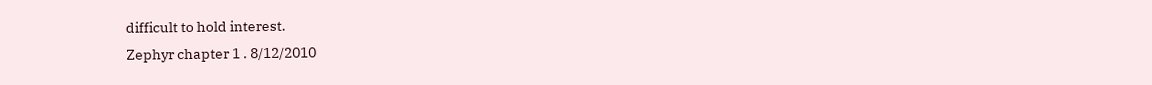difficult to hold interest.
Zephyr chapter 1 . 8/12/2010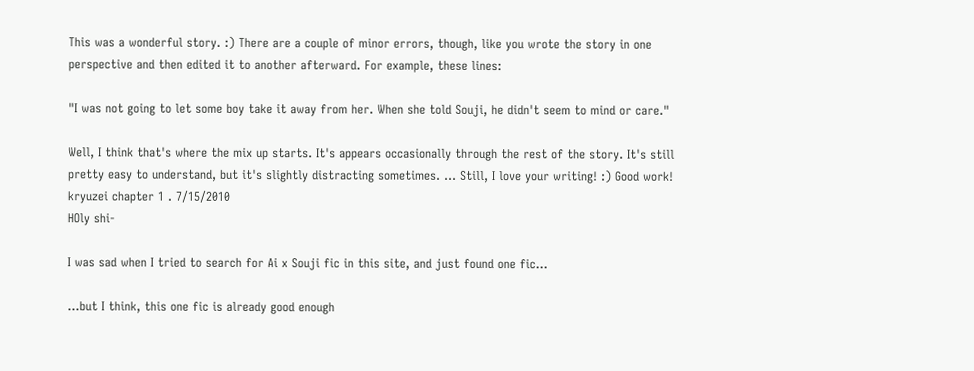This was a wonderful story. :) There are a couple of minor errors, though, like you wrote the story in one perspective and then edited it to another afterward. For example, these lines:

"I was not going to let some boy take it away from her. When she told Souji, he didn't seem to mind or care."

Well, I think that's where the mix up starts. It's appears occasionally through the rest of the story. It's still pretty easy to understand, but it's slightly distracting sometimes. ... Still, I love your writing! :) Good work!
kryuzei chapter 1 . 7/15/2010
HOly shi-

I was sad when I tried to search for Ai x Souji fic in this site, and just found one fic...

...but I think, this one fic is already good enough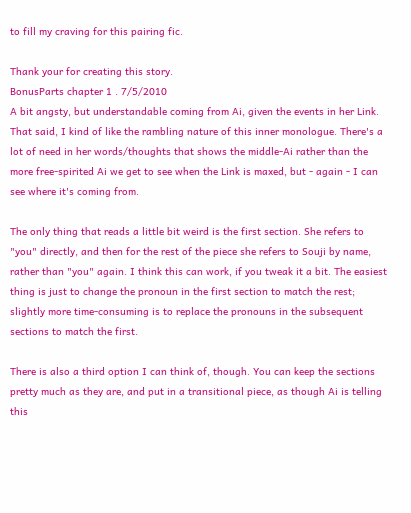to fill my craving for this pairing fic.

Thank your for creating this story.
BonusParts chapter 1 . 7/5/2010
A bit angsty, but understandable coming from Ai, given the events in her Link. That said, I kind of like the rambling nature of this inner monologue. There's a lot of need in her words/thoughts that shows the middle-Ai rather than the more free-spirited Ai we get to see when the Link is maxed, but - again - I can see where it's coming from.

The only thing that reads a little bit weird is the first section. She refers to "you" directly, and then for the rest of the piece she refers to Souji by name, rather than "you" again. I think this can work, if you tweak it a bit. The easiest thing is just to change the pronoun in the first section to match the rest; slightly more time-consuming is to replace the pronouns in the subsequent sections to match the first.

There is also a third option I can think of, though. You can keep the sections pretty much as they are, and put in a transitional piece, as though Ai is telling this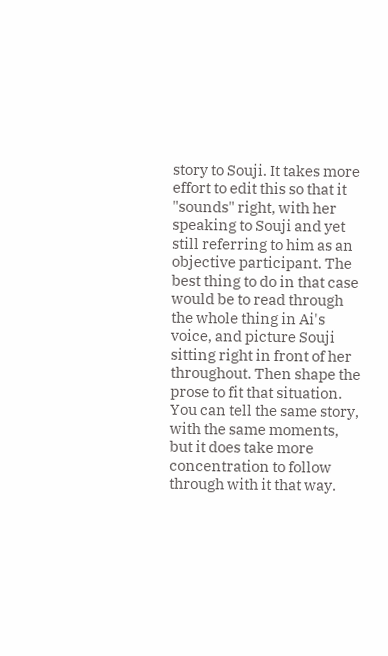story to Souji. It takes more effort to edit this so that it "sounds" right, with her speaking to Souji and yet still referring to him as an objective participant. The best thing to do in that case would be to read through the whole thing in Ai's voice, and picture Souji sitting right in front of her throughout. Then shape the prose to fit that situation. You can tell the same story, with the same moments, but it does take more concentration to follow through with it that way.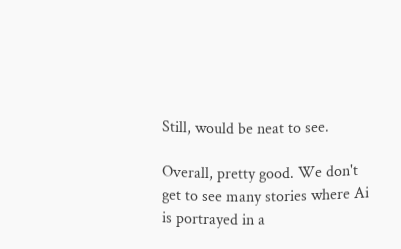Still, would be neat to see.

Overall, pretty good. We don't get to see many stories where Ai is portrayed in a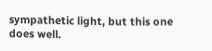sympathetic light, but this one does well.